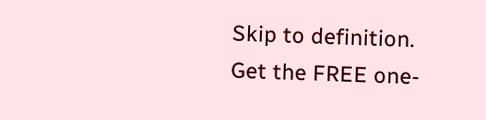Skip to definition.
Get the FREE one-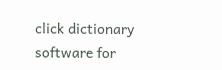click dictionary software for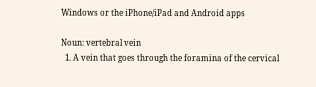Windows or the iPhone/iPad and Android apps

Noun: vertebral vein
  1. A vein that goes through the foramina of the cervical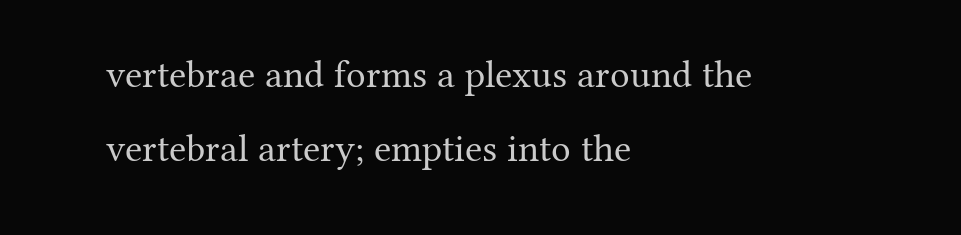vertebrae and forms a plexus around the vertebral artery; empties into the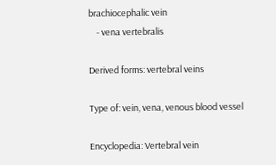brachiocephalic vein
    - vena vertebralis

Derived forms: vertebral veins

Type of: vein, vena, venous blood vessel

Encyclopedia: Vertebral vein